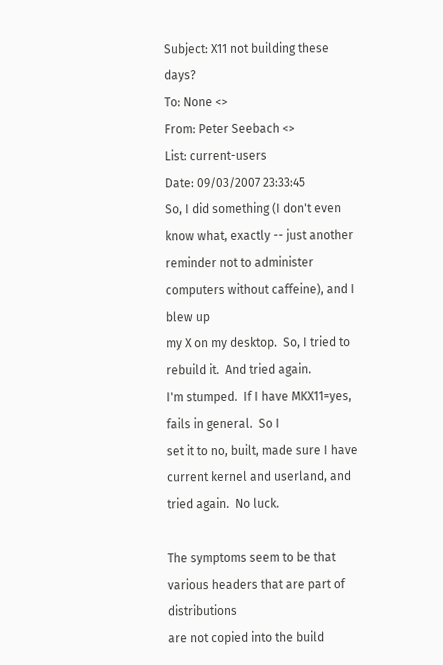Subject: X11 not building these days?
To: None <>
From: Peter Seebach <>
List: current-users
Date: 09/03/2007 23:33:45
So, I did something (I don't even know what, exactly -- just another
reminder not to administer computers without caffeine), and I blew up
my X on my desktop.  So, I tried to rebuild it.  And tried again.
I'm stumped.  If I have MKX11=yes, fails in general.  So I
set it to no, built, made sure I have current kernel and userland, and
tried again.  No luck.

The symptoms seem to be that various headers that are part of distributions
are not copied into the build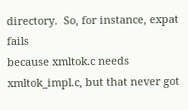directory.  So, for instance, expat fails
because xmltok.c needs xmltok_impl.c, but that never got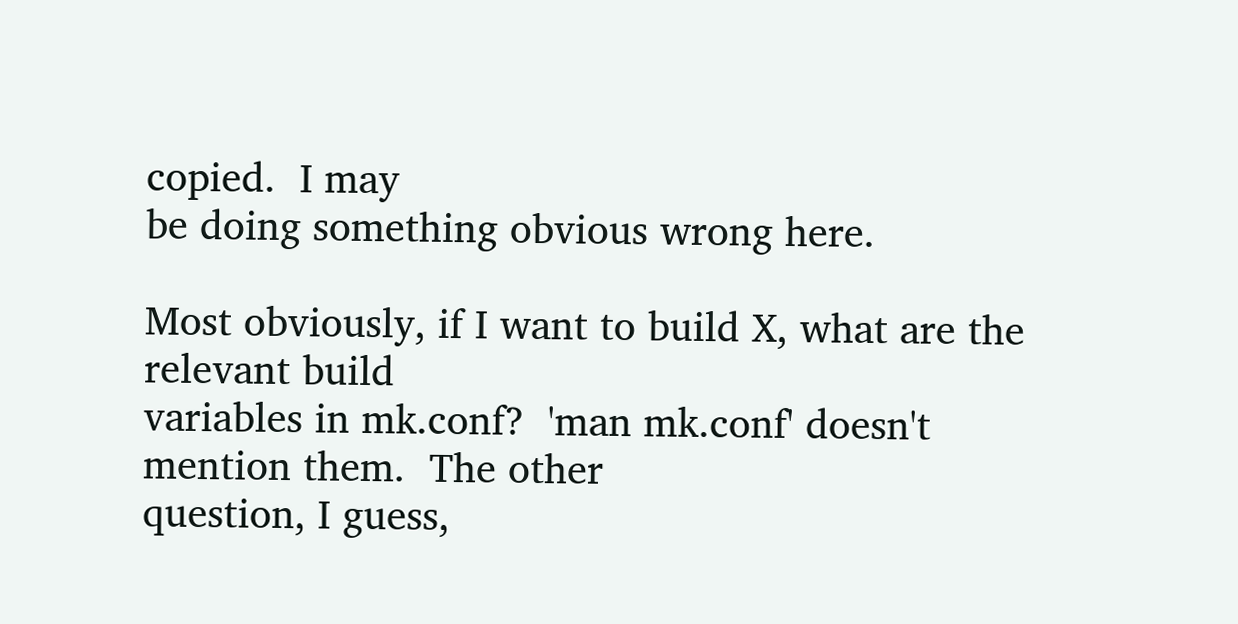copied.  I may
be doing something obvious wrong here.

Most obviously, if I want to build X, what are the relevant build
variables in mk.conf?  'man mk.conf' doesn't mention them.  The other
question, I guess,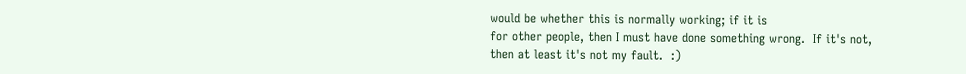would be whether this is normally working; if it is
for other people, then I must have done something wrong.  If it's not,
then at least it's not my fault.  :)